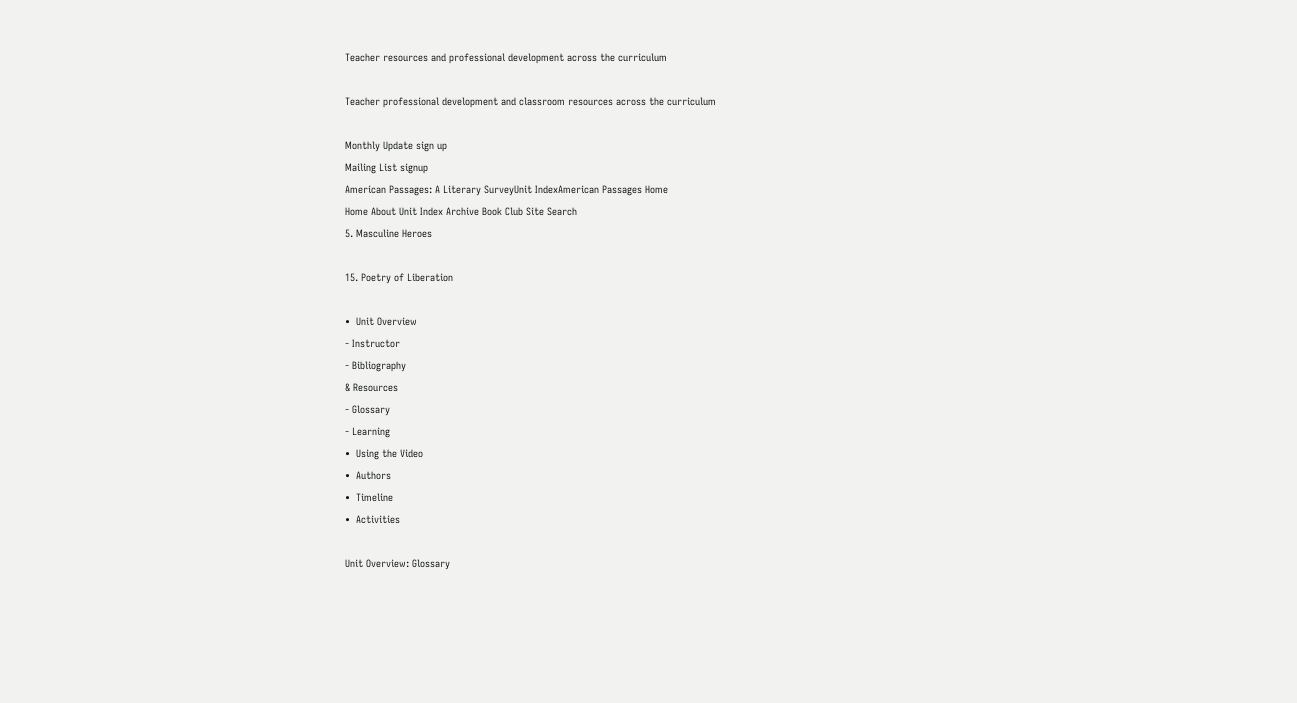Teacher resources and professional development across the curriculum

Teacher professional development and classroom resources across the curriculum

Monthly Update sign up
Mailing List signup
American Passages: A Literary SurveyUnit IndexAmerican Passages Home
Home About Unit Index Archive Book Club Site Search
5. Masculine Heroes

15. Poetry of Liberation

•  Unit Overview
- Instructor
- Bibliography
& Resources
- Glossary
- Learning
•  Using the Video
•  Authors
•  Timeline
•  Activities

Unit Overview: Glossary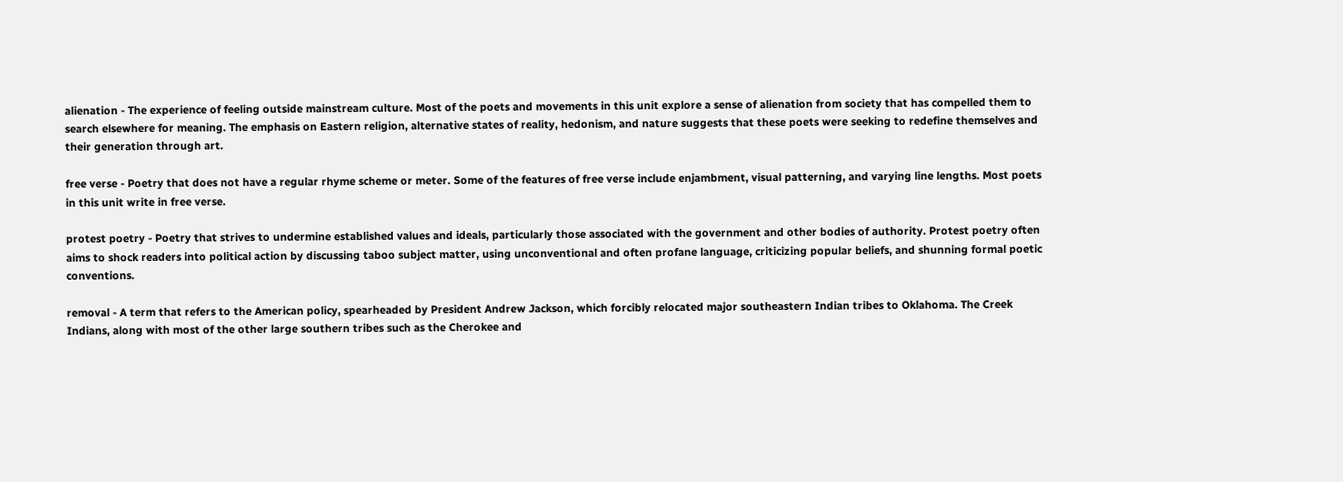alienation - The experience of feeling outside mainstream culture. Most of the poets and movements in this unit explore a sense of alienation from society that has compelled them to search elsewhere for meaning. The emphasis on Eastern religion, alternative states of reality, hedonism, and nature suggests that these poets were seeking to redefine themselves and their generation through art.

free verse - Poetry that does not have a regular rhyme scheme or meter. Some of the features of free verse include enjambment, visual patterning, and varying line lengths. Most poets in this unit write in free verse.

protest poetry - Poetry that strives to undermine established values and ideals, particularly those associated with the government and other bodies of authority. Protest poetry often aims to shock readers into political action by discussing taboo subject matter, using unconventional and often profane language, criticizing popular beliefs, and shunning formal poetic conventions.

removal - A term that refers to the American policy, spearheaded by President Andrew Jackson, which forcibly relocated major southeastern Indian tribes to Oklahoma. The Creek Indians, along with most of the other large southern tribes such as the Cherokee and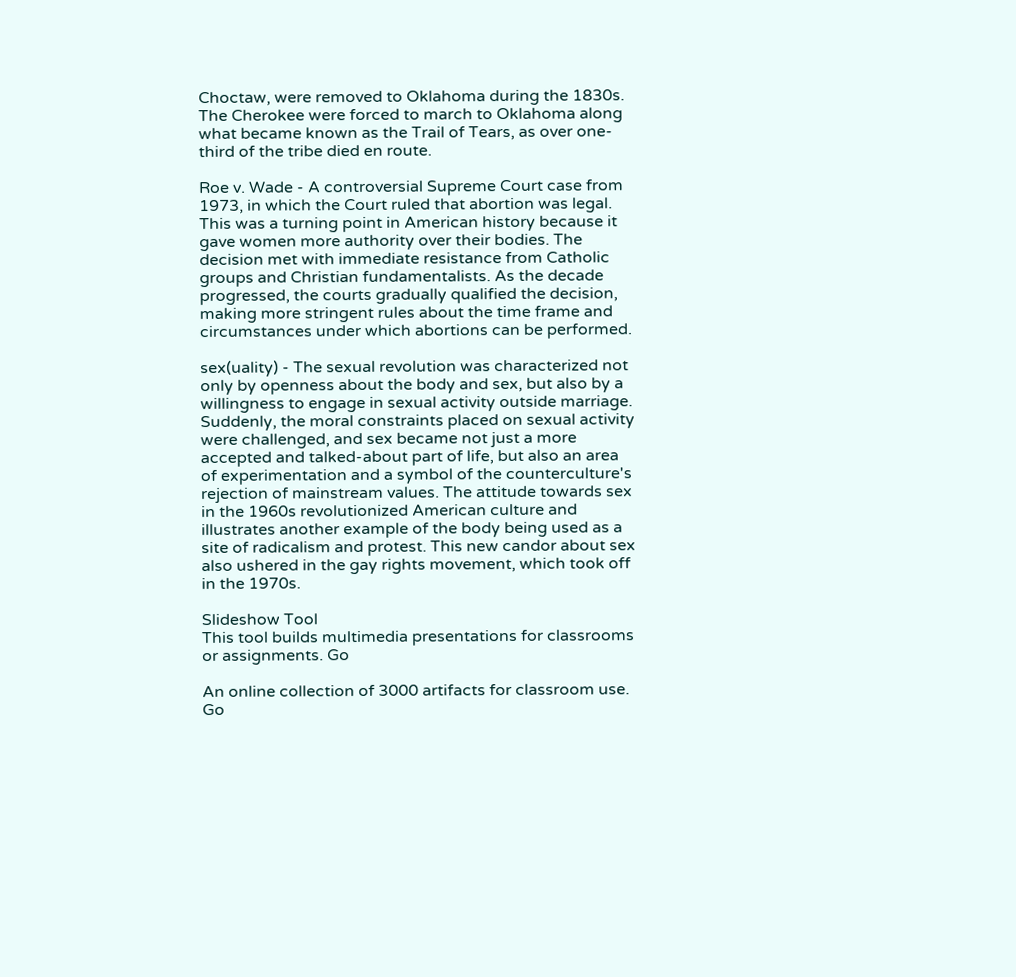Choctaw, were removed to Oklahoma during the 1830s. The Cherokee were forced to march to Oklahoma along what became known as the Trail of Tears, as over one-third of the tribe died en route.

Roe v. Wade - A controversial Supreme Court case from 1973, in which the Court ruled that abortion was legal. This was a turning point in American history because it gave women more authority over their bodies. The decision met with immediate resistance from Catholic groups and Christian fundamentalists. As the decade progressed, the courts gradually qualified the decision, making more stringent rules about the time frame and circumstances under which abortions can be performed.

sex(uality) - The sexual revolution was characterized not only by openness about the body and sex, but also by a willingness to engage in sexual activity outside marriage. Suddenly, the moral constraints placed on sexual activity were challenged, and sex became not just a more accepted and talked-about part of life, but also an area of experimentation and a symbol of the counterculture's rejection of mainstream values. The attitude towards sex in the 1960s revolutionized American culture and illustrates another example of the body being used as a site of radicalism and protest. This new candor about sex also ushered in the gay rights movement, which took off in the 1970s.

Slideshow Tool
This tool builds multimedia presentations for classrooms or assignments. Go

An online collection of 3000 artifacts for classroom use. Go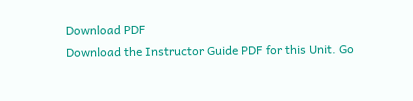Download PDF
Download the Instructor Guide PDF for this Unit. Go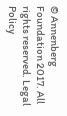© Annenberg Foundation 2017. All rights reserved. Legal Policy